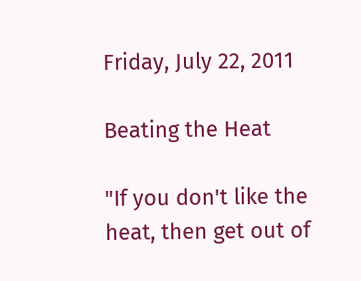Friday, July 22, 2011

Beating the Heat

"If you don't like the heat, then get out of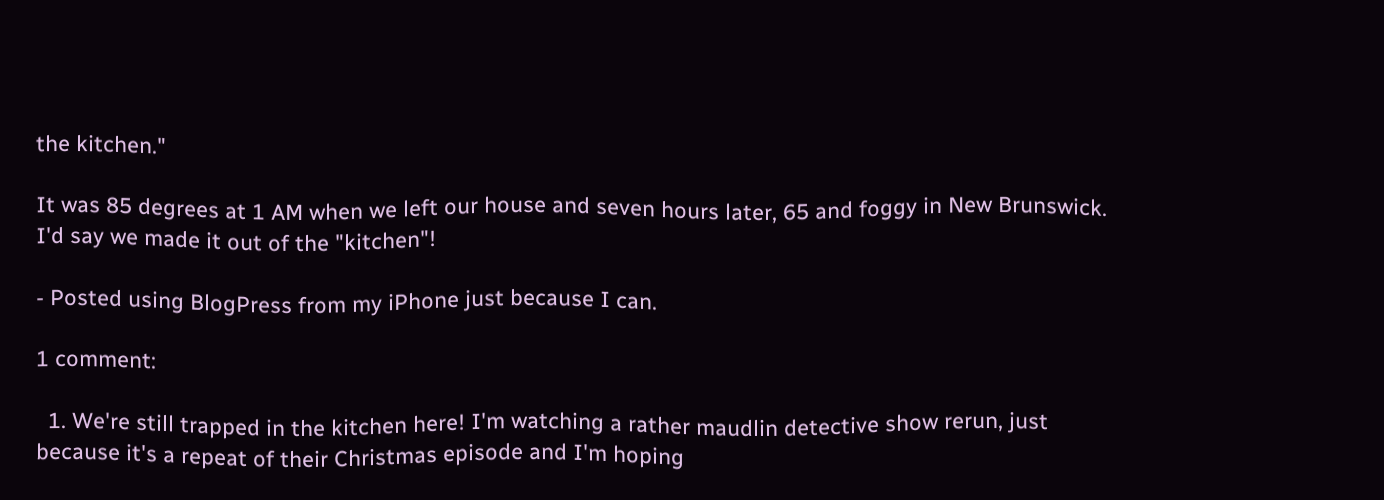the kitchen."

It was 85 degrees at 1 AM when we left our house and seven hours later, 65 and foggy in New Brunswick. I'd say we made it out of the "kitchen"!

- Posted using BlogPress from my iPhone just because I can.

1 comment:

  1. We're still trapped in the kitchen here! I'm watching a rather maudlin detective show rerun, just because it's a repeat of their Christmas episode and I'm hoping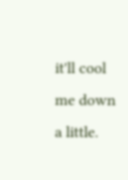it'll cool me down a little.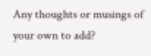Any thoughts or musings of your own to add?